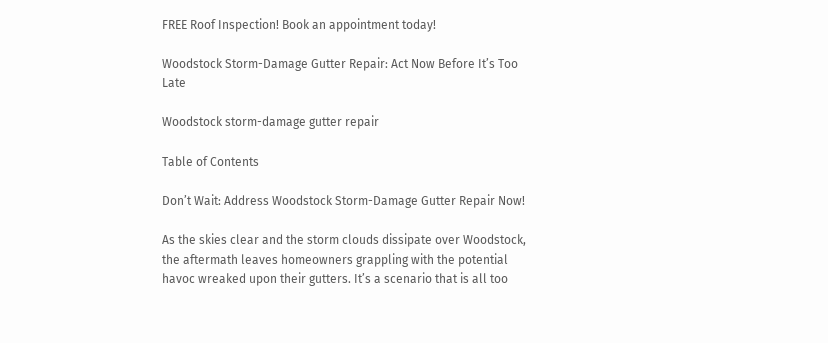FREE Roof Inspection! Book an appointment today!

Woodstock Storm-Damage Gutter Repair: Act Now Before It’s Too Late

Woodstock storm-damage gutter repair

Table of Contents

Don’t Wait: Address Woodstock Storm-Damage Gutter Repair Now!

As the skies clear and the storm clouds dissipate over Woodstock, the aftermath leaves homeowners grappling with the potential havoc wreaked upon their gutters. It’s a scenario that is all too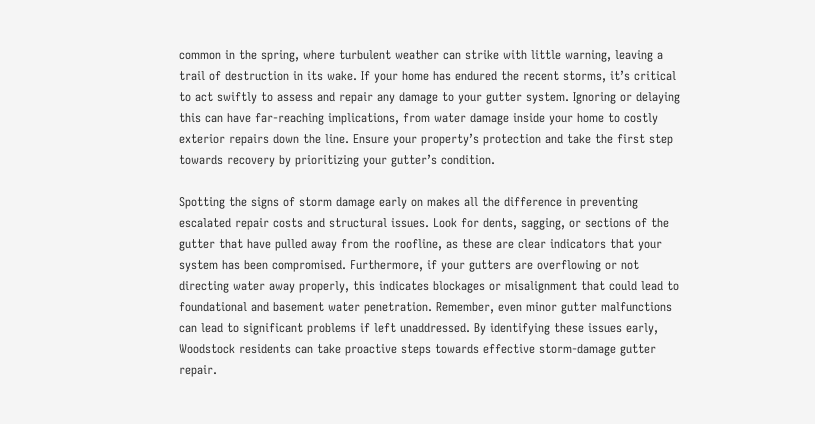common in the spring, where turbulent weather can strike with little warning, leaving a trail of destruction in its wake. If your home has endured the recent storms, it’s critical to act swiftly to assess and repair any damage to your gutter system. Ignoring or delaying this can have far-reaching implications, from water damage inside your home to costly exterior repairs down the line. Ensure your property’s protection and take the first step towards recovery by prioritizing your gutter’s condition.

Spotting the signs of storm damage early on makes all the difference in preventing escalated repair costs and structural issues. Look for dents, sagging, or sections of the gutter that have pulled away from the roofline, as these are clear indicators that your system has been compromised. Furthermore, if your gutters are overflowing or not directing water away properly, this indicates blockages or misalignment that could lead to foundational and basement water penetration. Remember, even minor gutter malfunctions can lead to significant problems if left unaddressed. By identifying these issues early, Woodstock residents can take proactive steps towards effective storm-damage gutter repair.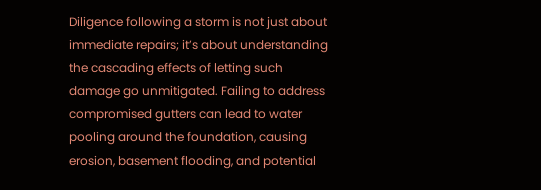Diligence following a storm is not just about immediate repairs; it’s about understanding the cascading effects of letting such damage go unmitigated. Failing to address compromised gutters can lead to water pooling around the foundation, causing erosion, basement flooding, and potential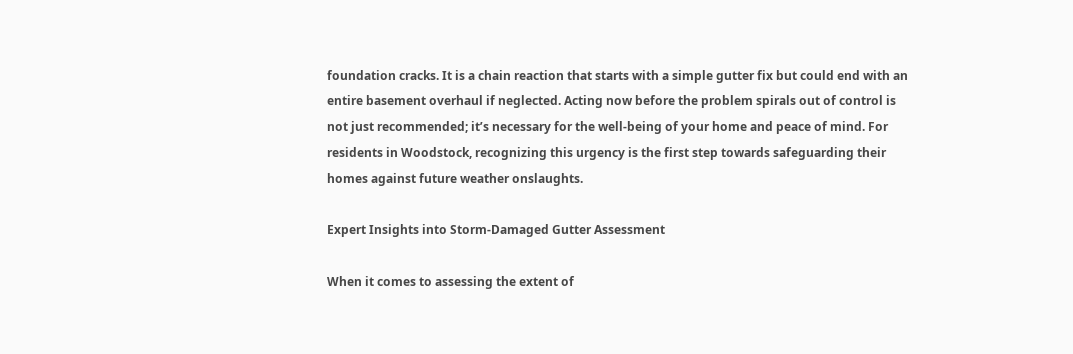foundation cracks. It is a chain reaction that starts with a simple gutter fix but could end with an entire basement overhaul if neglected. Acting now before the problem spirals out of control is not just recommended; it’s necessary for the well-being of your home and peace of mind. For residents in Woodstock, recognizing this urgency is the first step towards safeguarding their homes against future weather onslaughts.

Expert Insights into Storm-Damaged Gutter Assessment

When it comes to assessing the extent of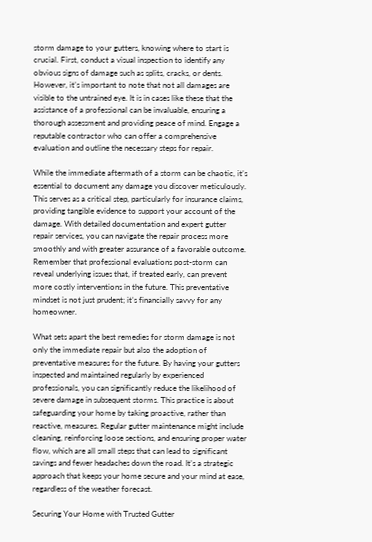storm damage to your gutters, knowing where to start is crucial. First, conduct a visual inspection to identify any obvious signs of damage such as splits, cracks, or dents. However, it’s important to note that not all damages are visible to the untrained eye. It is in cases like these that the assistance of a professional can be invaluable, ensuring a thorough assessment and providing peace of mind. Engage a reputable contractor who can offer a comprehensive evaluation and outline the necessary steps for repair.

While the immediate aftermath of a storm can be chaotic, it’s essential to document any damage you discover meticulously. This serves as a critical step, particularly for insurance claims, providing tangible evidence to support your account of the damage. With detailed documentation and expert gutter repair services, you can navigate the repair process more smoothly and with greater assurance of a favorable outcome. Remember that professional evaluations post-storm can reveal underlying issues that, if treated early, can prevent more costly interventions in the future. This preventative mindset is not just prudent; it’s financially savvy for any homeowner.

What sets apart the best remedies for storm damage is not only the immediate repair but also the adoption of preventative measures for the future. By having your gutters inspected and maintained regularly by experienced professionals, you can significantly reduce the likelihood of severe damage in subsequent storms. This practice is about safeguarding your home by taking proactive, rather than reactive, measures. Regular gutter maintenance might include cleaning, reinforcing loose sections, and ensuring proper water flow, which are all small steps that can lead to significant savings and fewer headaches down the road. It’s a strategic approach that keeps your home secure and your mind at ease, regardless of the weather forecast.

Securing Your Home with Trusted Gutter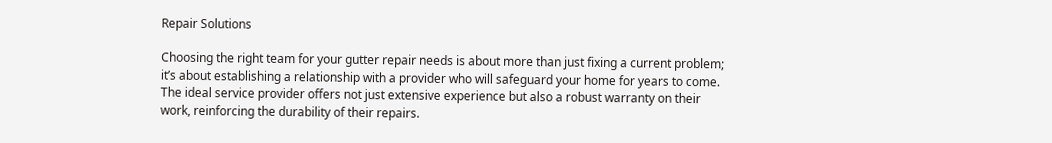Repair Solutions

Choosing the right team for your gutter repair needs is about more than just fixing a current problem; it’s about establishing a relationship with a provider who will safeguard your home for years to come. The ideal service provider offers not just extensive experience but also a robust warranty on their work, reinforcing the durability of their repairs.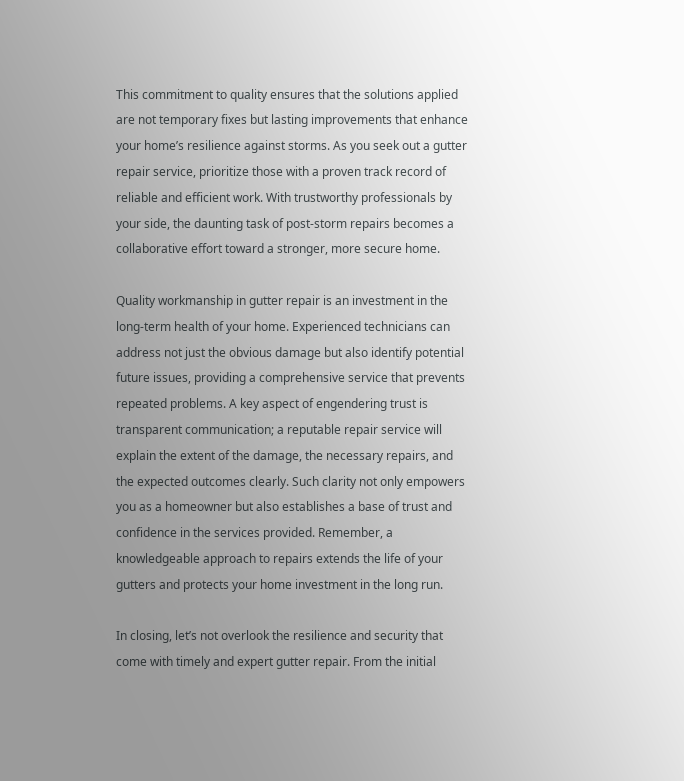This commitment to quality ensures that the solutions applied are not temporary fixes but lasting improvements that enhance your home’s resilience against storms. As you seek out a gutter repair service, prioritize those with a proven track record of reliable and efficient work. With trustworthy professionals by your side, the daunting task of post-storm repairs becomes a collaborative effort toward a stronger, more secure home.

Quality workmanship in gutter repair is an investment in the long-term health of your home. Experienced technicians can address not just the obvious damage but also identify potential future issues, providing a comprehensive service that prevents repeated problems. A key aspect of engendering trust is transparent communication; a reputable repair service will explain the extent of the damage, the necessary repairs, and the expected outcomes clearly. Such clarity not only empowers you as a homeowner but also establishes a base of trust and confidence in the services provided. Remember, a knowledgeable approach to repairs extends the life of your gutters and protects your home investment in the long run.

In closing, let’s not overlook the resilience and security that come with timely and expert gutter repair. From the initial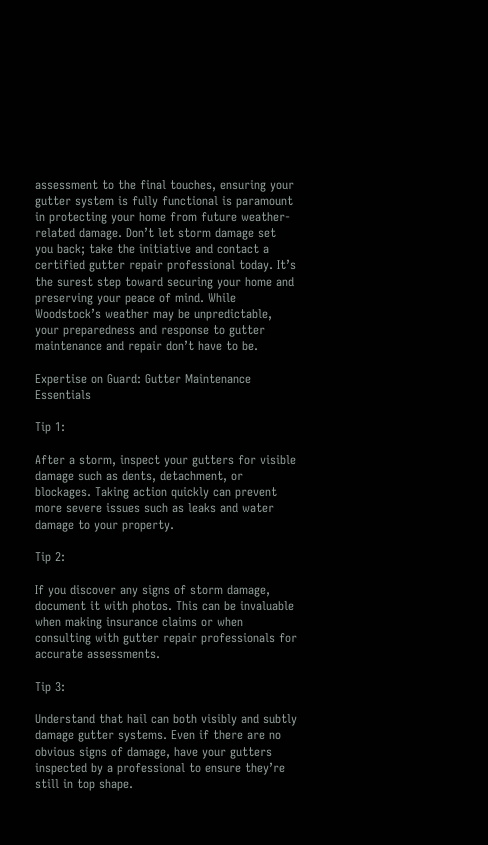assessment to the final touches, ensuring your gutter system is fully functional is paramount in protecting your home from future weather-related damage. Don’t let storm damage set you back; take the initiative and contact a certified gutter repair professional today. It’s the surest step toward securing your home and preserving your peace of mind. While Woodstock’s weather may be unpredictable, your preparedness and response to gutter maintenance and repair don’t have to be.

Expertise on Guard: Gutter Maintenance Essentials

Tip 1:

After a storm, inspect your gutters for visible damage such as dents, detachment, or blockages. Taking action quickly can prevent more severe issues such as leaks and water damage to your property.

Tip 2:

If you discover any signs of storm damage, document it with photos. This can be invaluable when making insurance claims or when consulting with gutter repair professionals for accurate assessments.

Tip 3:

Understand that hail can both visibly and subtly damage gutter systems. Even if there are no obvious signs of damage, have your gutters inspected by a professional to ensure they’re still in top shape.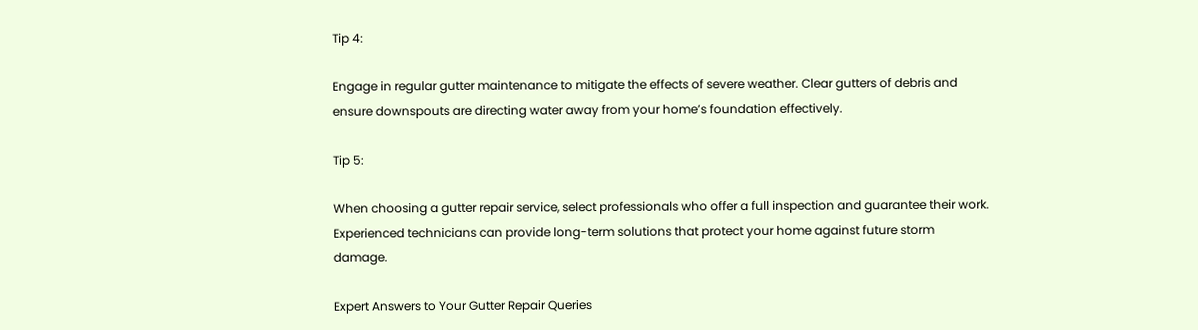Tip 4:

Engage in regular gutter maintenance to mitigate the effects of severe weather. Clear gutters of debris and ensure downspouts are directing water away from your home’s foundation effectively.

Tip 5:

When choosing a gutter repair service, select professionals who offer a full inspection and guarantee their work. Experienced technicians can provide long-term solutions that protect your home against future storm damage.

Expert Answers to Your Gutter Repair Queries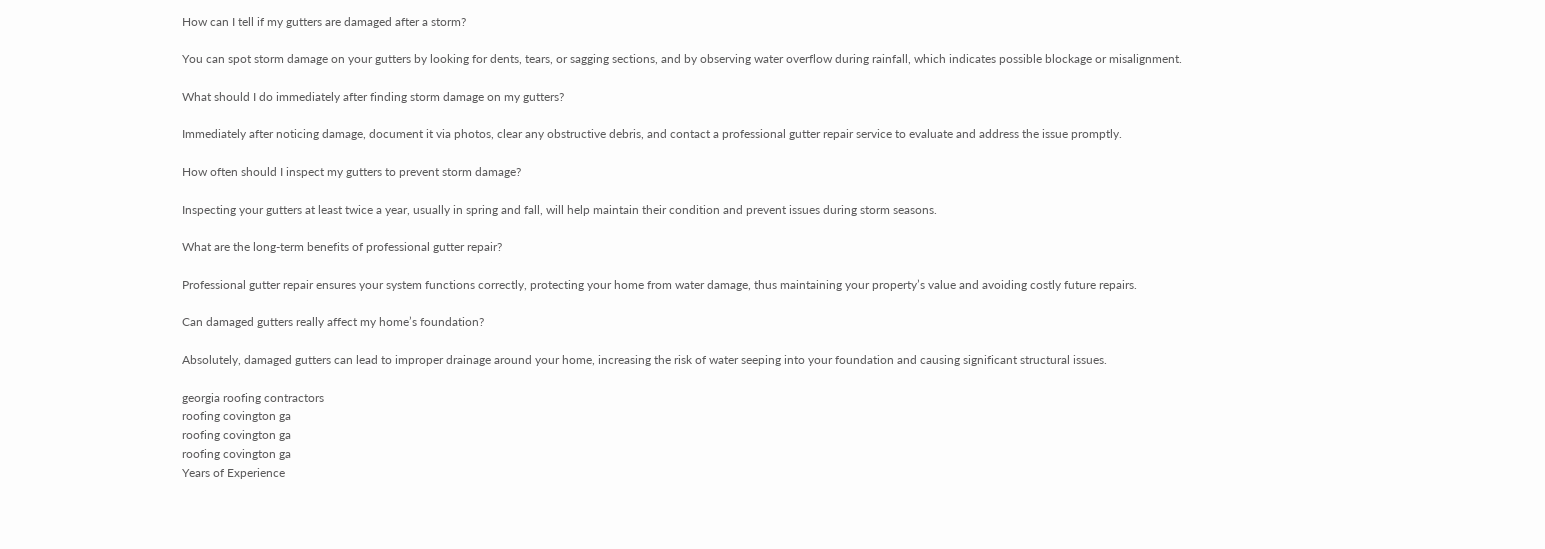How can I tell if my gutters are damaged after a storm?

You can spot storm damage on your gutters by looking for dents, tears, or sagging sections, and by observing water overflow during rainfall, which indicates possible blockage or misalignment.

What should I do immediately after finding storm damage on my gutters?

Immediately after noticing damage, document it via photos, clear any obstructive debris, and contact a professional gutter repair service to evaluate and address the issue promptly.

How often should I inspect my gutters to prevent storm damage?

Inspecting your gutters at least twice a year, usually in spring and fall, will help maintain their condition and prevent issues during storm seasons.

What are the long-term benefits of professional gutter repair?

Professional gutter repair ensures your system functions correctly, protecting your home from water damage, thus maintaining your property’s value and avoiding costly future repairs.

Can damaged gutters really affect my home’s foundation?

Absolutely, damaged gutters can lead to improper drainage around your home, increasing the risk of water seeping into your foundation and causing significant structural issues.

georgia roofing contractors
roofing covington ga
roofing covington ga
roofing covington ga
Years of Experience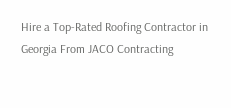Hire a Top-Rated Roofing Contractor in Georgia From JACO Contracting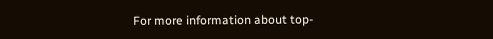For more information about top-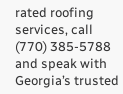rated roofing services, call (770) 385-5788 and speak with Georgia’s trusted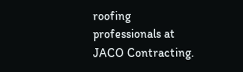roofing professionals at JACO Contracting.